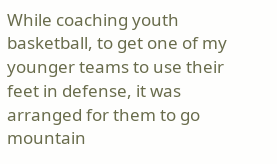While coaching youth basketball, to get one of my younger teams to use their feet in defense, it was arranged for them to go mountain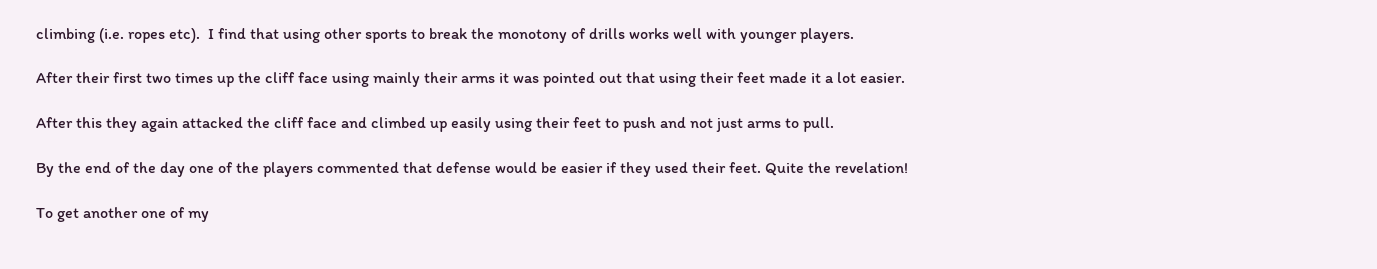climbing (i.e. ropes etc).  I find that using other sports to break the monotony of drills works well with younger players.

After their first two times up the cliff face using mainly their arms it was pointed out that using their feet made it a lot easier.

After this they again attacked the cliff face and climbed up easily using their feet to push and not just arms to pull.

By the end of the day one of the players commented that defense would be easier if they used their feet. Quite the revelation!

To get another one of my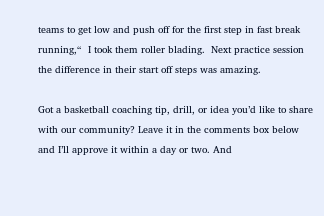teams to get low and push off for the first step in fast break running,“  I took them roller blading.  Next practice session the difference in their start off steps was amazing.

Got a basketball coaching tip, drill, or idea you’d like to share with our community? Leave it in the comments box below and I’ll approve it within a day or two. And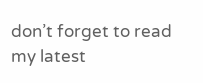don’t forget to read my latest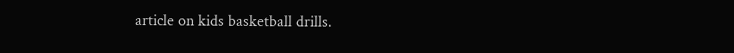article on kids basketball drills.